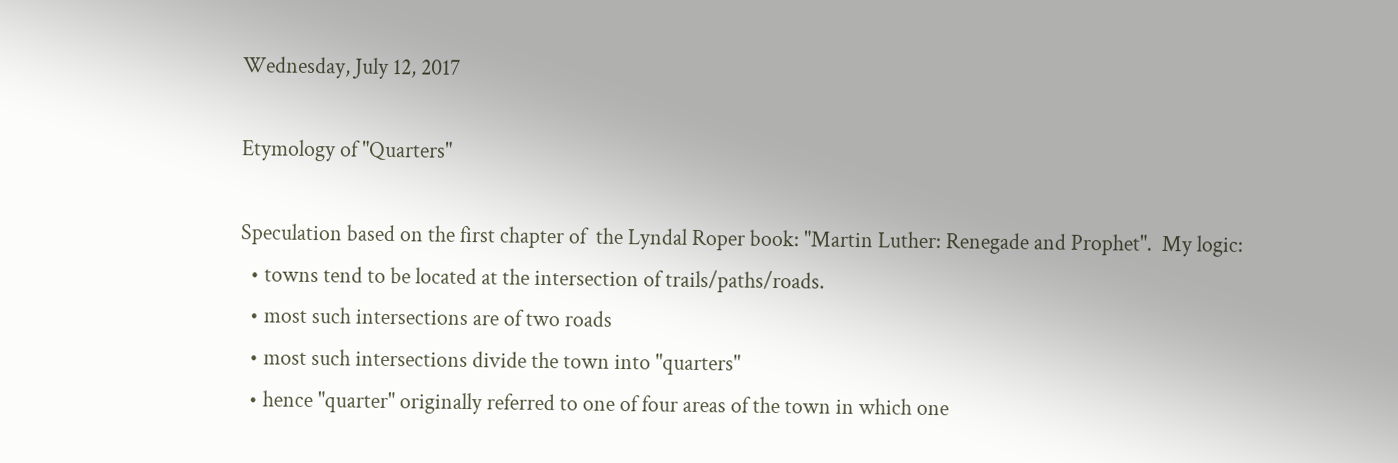Wednesday, July 12, 2017

Etymology of "Quarters"

Speculation based on the first chapter of  the Lyndal Roper book: "Martin Luther: Renegade and Prophet".  My logic:
  • towns tend to be located at the intersection of trails/paths/roads.
  • most such intersections are of two roads
  • most such intersections divide the town into "quarters"
  • hence "quarter" originally referred to one of four areas of the town in which one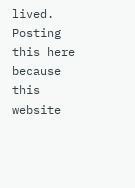lived.
Posting this here because this website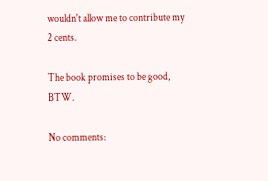wouldn't allow me to contribute my 2 cents.

The book promises to be good, BTW.

No comments: